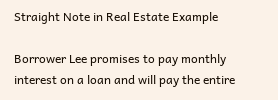Straight Note in Real Estate Example

Borrower Lee promises to pay monthly interest on a loan and will pay the entire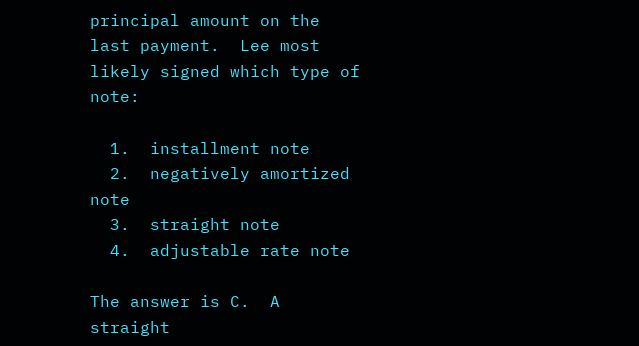principal amount on the last payment.  Lee most likely signed which type of note:

  1.  installment note
  2.  negatively amortized note
  3.  straight note
  4.  adjustable rate note

The answer is C.  A straight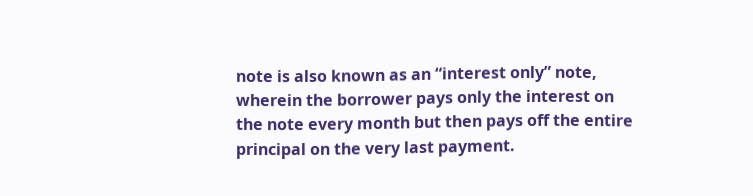note is also known as an “interest only” note, wherein the borrower pays only the interest on the note every month but then pays off the entire principal on the very last payment.